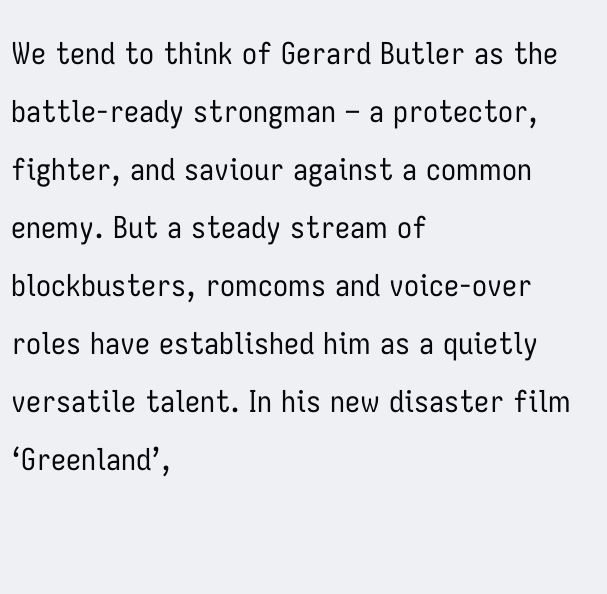We tend to think of Gerard Butler as the battle-ready strongman – a protector, fighter, and saviour against a common enemy. But a steady stream of blockbusters, romcoms and voice-over roles have established him as a quietly versatile talent. In his new disaster film ‘Greenland’,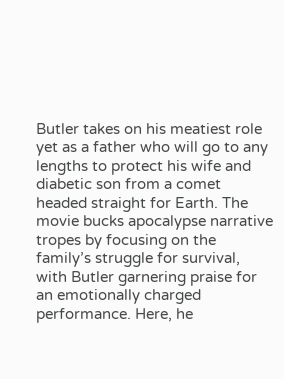Butler takes on his meatiest role yet as a father who will go to any lengths to protect his wife and diabetic son from a comet headed straight for Earth. The movie bucks apocalypse narrative tropes by focusing on the family’s struggle for survival, with Butler garnering praise for an emotionally charged performance. Here, he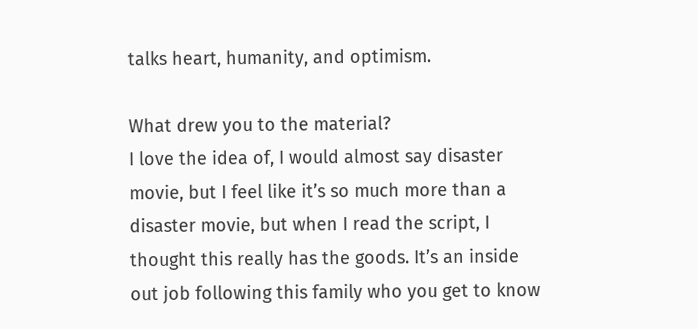talks heart, humanity, and optimism.

What drew you to the material?
I love the idea of, I would almost say disaster movie, but I feel like it’s so much more than a disaster movie, but when I read the script, I thought this really has the goods. It’s an inside out job following this family who you get to know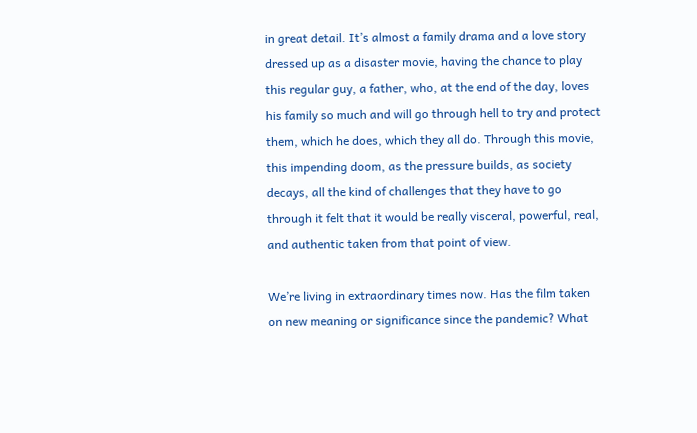in great detail. It’s almost a family drama and a love story dressed up as a disaster movie, having the chance to play this regular guy, a father, who, at the end of the day, loves his family so much and will go through hell to try and protect them, which he does, which they all do. Through this movie, this impending doom, as the pressure builds, as society decays, all the kind of challenges that they have to go through it felt that it would be really visceral, powerful, real, and authentic taken from that point of view.

We’re living in extraordinary times now. Has the film taken on new meaning or significance since the pandemic? What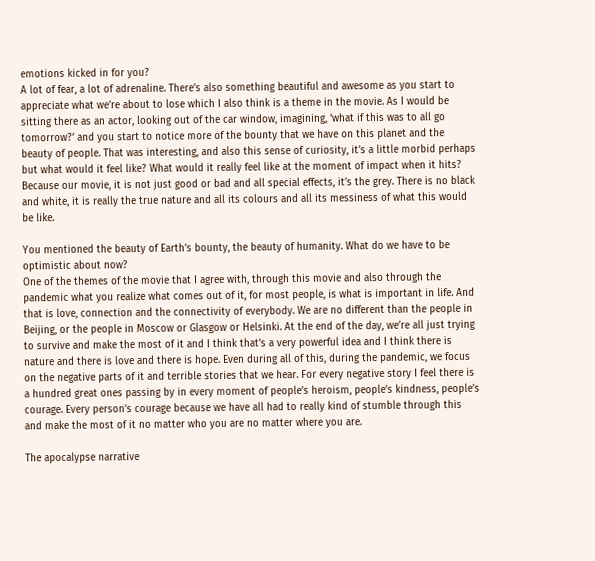emotions kicked in for you?
A lot of fear, a lot of adrenaline. There’s also something beautiful and awesome as you start to appreciate what we’re about to lose which I also think is a theme in the movie. As I would be sitting there as an actor, looking out of the car window, imagining, ‘what if this was to all go tomorrow?’ and you start to notice more of the bounty that we have on this planet and the beauty of people. That was interesting, and also this sense of curiosity, it’s a little morbid perhaps but what would it feel like? What would it really feel like at the moment of impact when it hits? Because our movie, it is not just good or bad and all special effects, it’s the grey. There is no black and white, it is really the true nature and all its colours and all its messiness of what this would be like.

You mentioned the beauty of Earth’s bounty, the beauty of humanity. What do we have to be optimistic about now?
One of the themes of the movie that I agree with, through this movie and also through the pandemic what you realize what comes out of it, for most people, is what is important in life. And that is love, connection and the connectivity of everybody. We are no different than the people in Beijing, or the people in Moscow or Glasgow or Helsinki. At the end of the day, we’re all just trying to survive and make the most of it and I think that’s a very powerful idea and I think there is nature and there is love and there is hope. Even during all of this, during the pandemic, we focus on the negative parts of it and terrible stories that we hear. For every negative story I feel there is a hundred great ones passing by in every moment of people’s heroism, people’s kindness, people’s courage. Every person’s courage because we have all had to really kind of stumble through this and make the most of it no matter who you are no matter where you are.

The apocalypse narrative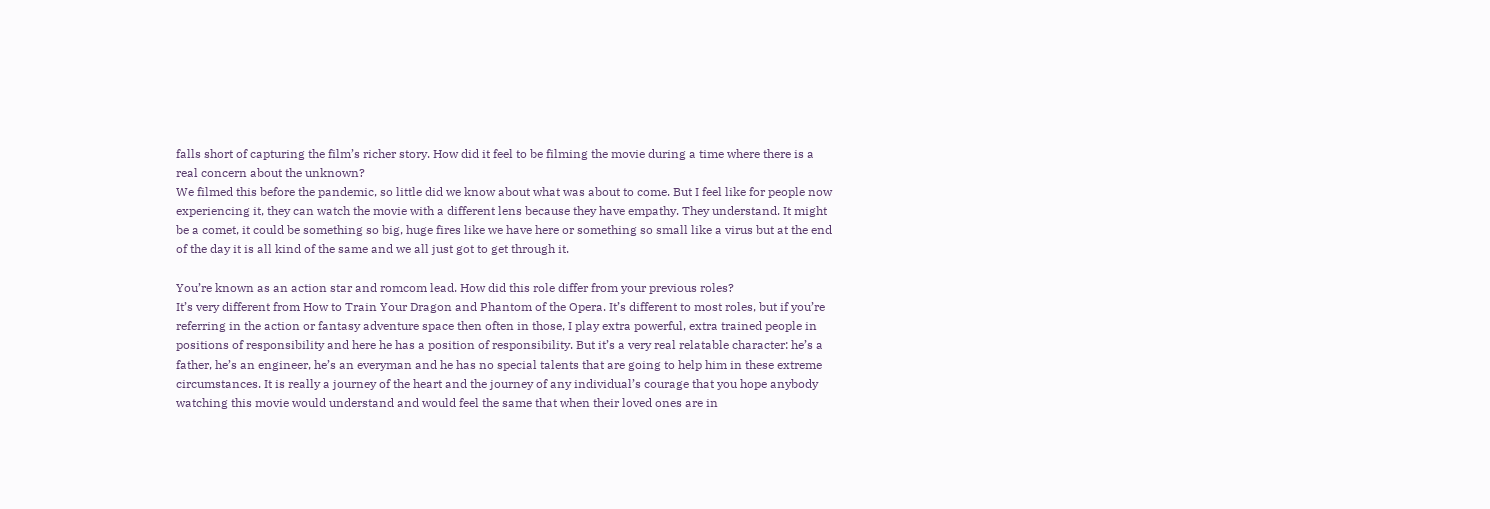falls short of capturing the film’s richer story. How did it feel to be filming the movie during a time where there is a real concern about the unknown?
We filmed this before the pandemic, so little did we know about what was about to come. But I feel like for people now experiencing it, they can watch the movie with a different lens because they have empathy. They understand. It might be a comet, it could be something so big, huge fires like we have here or something so small like a virus but at the end of the day it is all kind of the same and we all just got to get through it.

You’re known as an action star and romcom lead. How did this role differ from your previous roles?
It’s very different from How to Train Your Dragon and Phantom of the Opera. It’s different to most roles, but if you’re referring in the action or fantasy adventure space then often in those, I play extra powerful, extra trained people in positions of responsibility and here he has a position of responsibility. But it’s a very real relatable character: he’s a father, he’s an engineer, he’s an everyman and he has no special talents that are going to help him in these extreme circumstances. It is really a journey of the heart and the journey of any individual’s courage that you hope anybody watching this movie would understand and would feel the same that when their loved ones are in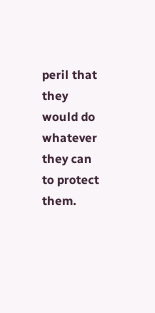peril that they would do whatever they can to protect them.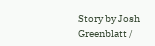Story by Josh Greenblatt /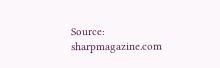Source: sharpmagazine.com